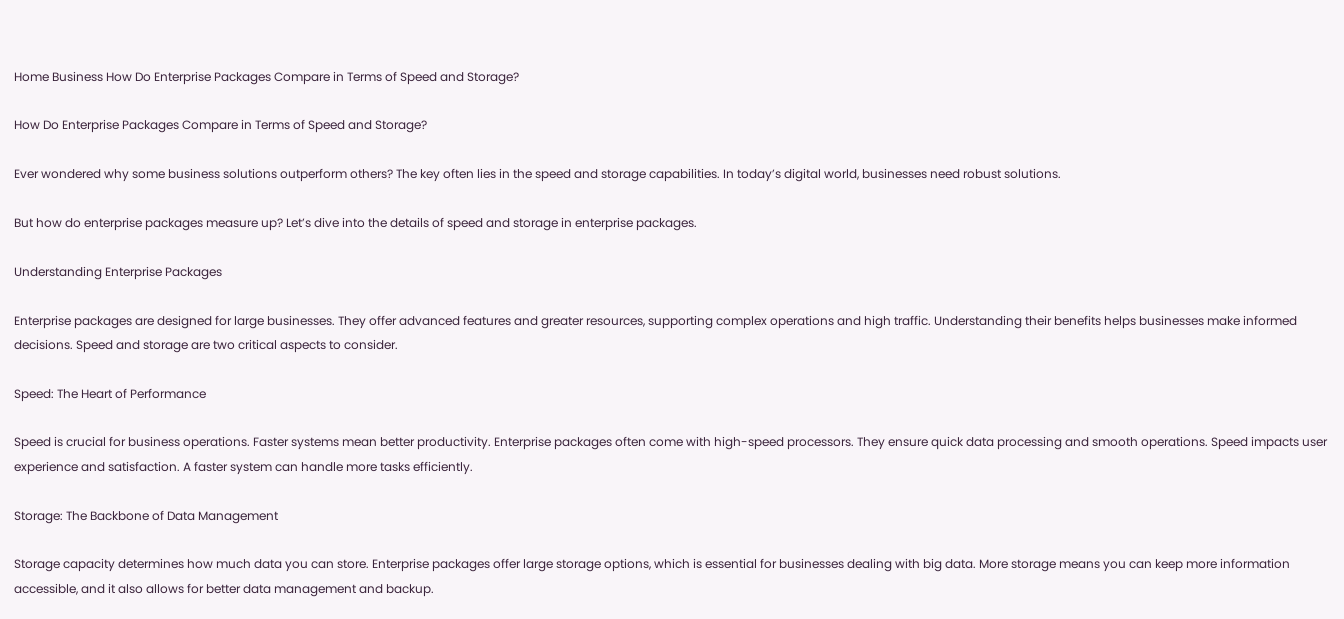Home Business How Do Enterprise Packages Compare in Terms of Speed and Storage?

How Do Enterprise Packages Compare in Terms of Speed and Storage?

Ever wondered why some business solutions outperform others? The key often lies in the speed and storage capabilities. In today’s digital world, businesses need robust solutions.

But how do enterprise packages measure up? Let’s dive into the details of speed and storage in enterprise packages.

Understanding Enterprise Packages

Enterprise packages are designed for large businesses. They offer advanced features and greater resources, supporting complex operations and high traffic. Understanding their benefits helps businesses make informed decisions. Speed and storage are two critical aspects to consider.

Speed: The Heart of Performance

Speed is crucial for business operations. Faster systems mean better productivity. Enterprise packages often come with high-speed processors. They ensure quick data processing and smooth operations. Speed impacts user experience and satisfaction. A faster system can handle more tasks efficiently.

Storage: The Backbone of Data Management

Storage capacity determines how much data you can store. Enterprise packages offer large storage options, which is essential for businesses dealing with big data. More storage means you can keep more information accessible, and it also allows for better data management and backup.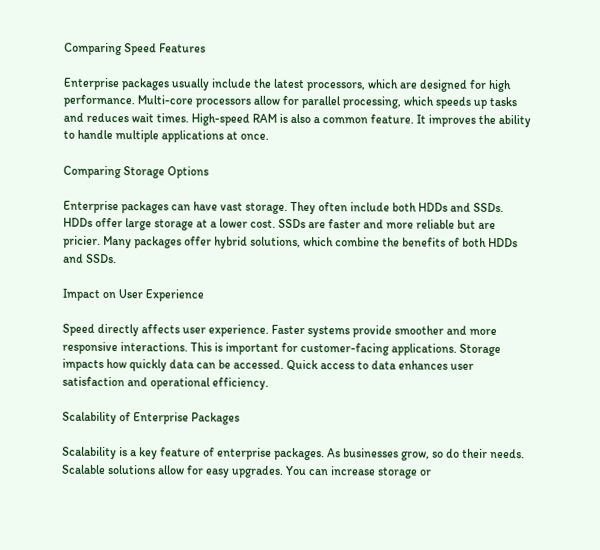Comparing Speed Features

Enterprise packages usually include the latest processors, which are designed for high performance. Multi-core processors allow for parallel processing, which speeds up tasks and reduces wait times. High-speed RAM is also a common feature. It improves the ability to handle multiple applications at once.

Comparing Storage Options

Enterprise packages can have vast storage. They often include both HDDs and SSDs. HDDs offer large storage at a lower cost. SSDs are faster and more reliable but are pricier. Many packages offer hybrid solutions, which combine the benefits of both HDDs and SSDs.

Impact on User Experience

Speed directly affects user experience. Faster systems provide smoother and more responsive interactions. This is important for customer-facing applications. Storage impacts how quickly data can be accessed. Quick access to data enhances user satisfaction and operational efficiency.

Scalability of Enterprise Packages

Scalability is a key feature of enterprise packages. As businesses grow, so do their needs. Scalable solutions allow for easy upgrades. You can increase storage or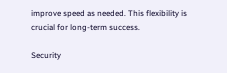improve speed as needed. This flexibility is crucial for long-term success.

Security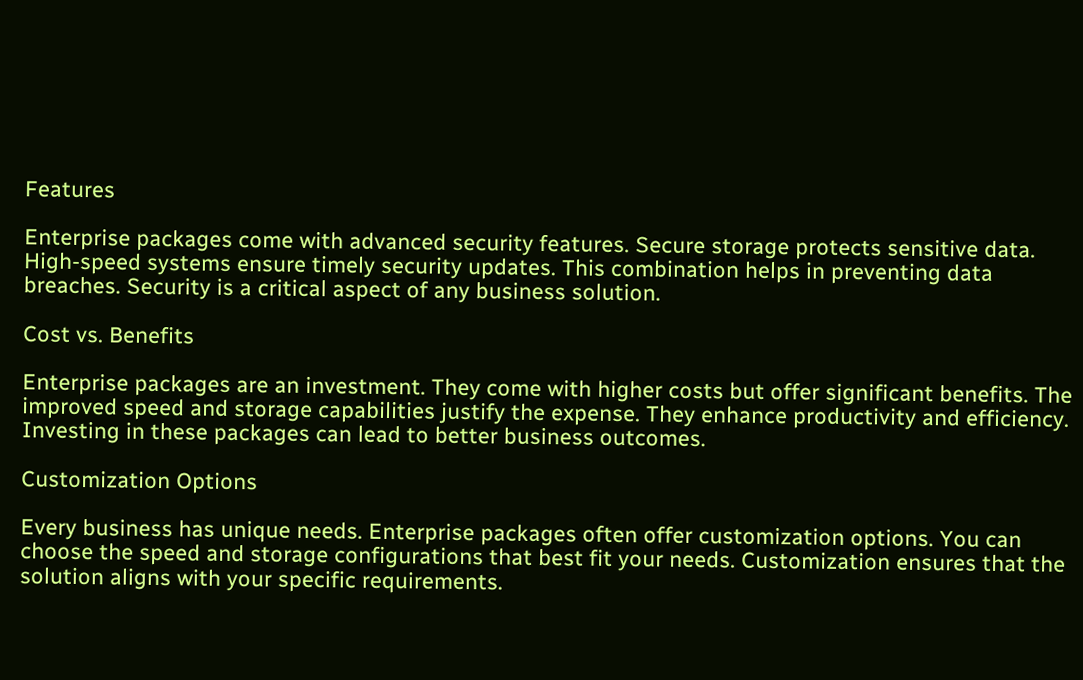Features

Enterprise packages come with advanced security features. Secure storage protects sensitive data. High-speed systems ensure timely security updates. This combination helps in preventing data breaches. Security is a critical aspect of any business solution.

Cost vs. Benefits

Enterprise packages are an investment. They come with higher costs but offer significant benefits. The improved speed and storage capabilities justify the expense. They enhance productivity and efficiency. Investing in these packages can lead to better business outcomes.

Customization Options

Every business has unique needs. Enterprise packages often offer customization options. You can choose the speed and storage configurations that best fit your needs. Customization ensures that the solution aligns with your specific requirements.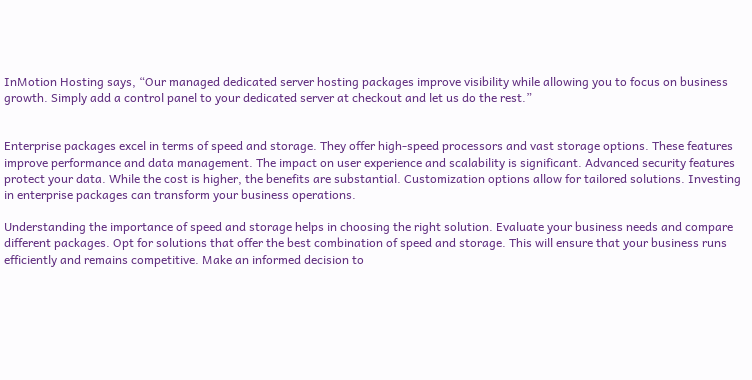InMotion Hosting says, “Our managed dedicated server hosting packages improve visibility while allowing you to focus on business growth. Simply add a control panel to your dedicated server at checkout and let us do the rest.”


Enterprise packages excel in terms of speed and storage. They offer high-speed processors and vast storage options. These features improve performance and data management. The impact on user experience and scalability is significant. Advanced security features protect your data. While the cost is higher, the benefits are substantial. Customization options allow for tailored solutions. Investing in enterprise packages can transform your business operations.

Understanding the importance of speed and storage helps in choosing the right solution. Evaluate your business needs and compare different packages. Opt for solutions that offer the best combination of speed and storage. This will ensure that your business runs efficiently and remains competitive. Make an informed decision to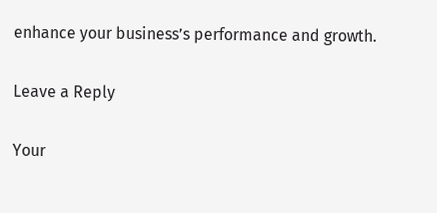enhance your business’s performance and growth.

Leave a Reply

Your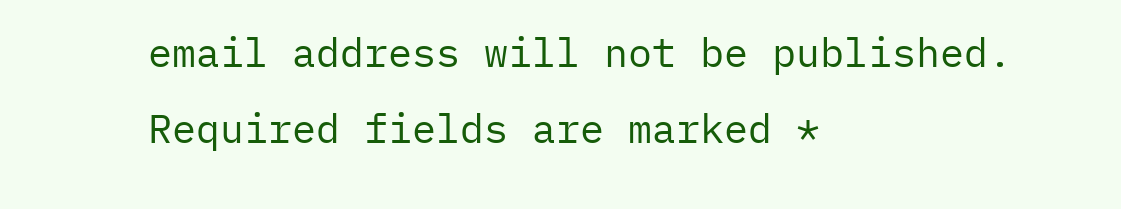email address will not be published. Required fields are marked *